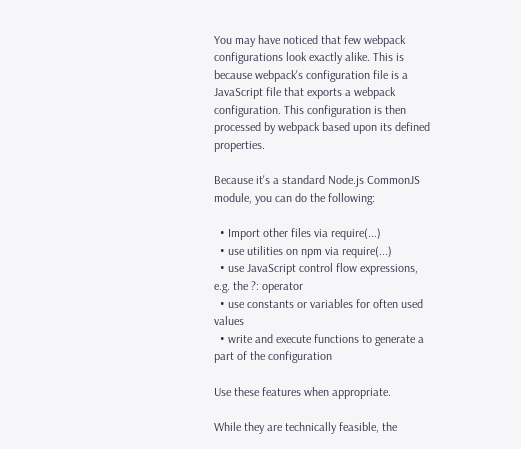You may have noticed that few webpack configurations look exactly alike. This is because webpack's configuration file is a JavaScript file that exports a webpack configuration. This configuration is then processed by webpack based upon its defined properties.

Because it's a standard Node.js CommonJS module, you can do the following:

  • Import other files via require(...)
  • use utilities on npm via require(...)
  • use JavaScript control flow expressions, e.g. the ?: operator
  • use constants or variables for often used values
  • write and execute functions to generate a part of the configuration

Use these features when appropriate.

While they are technically feasible, the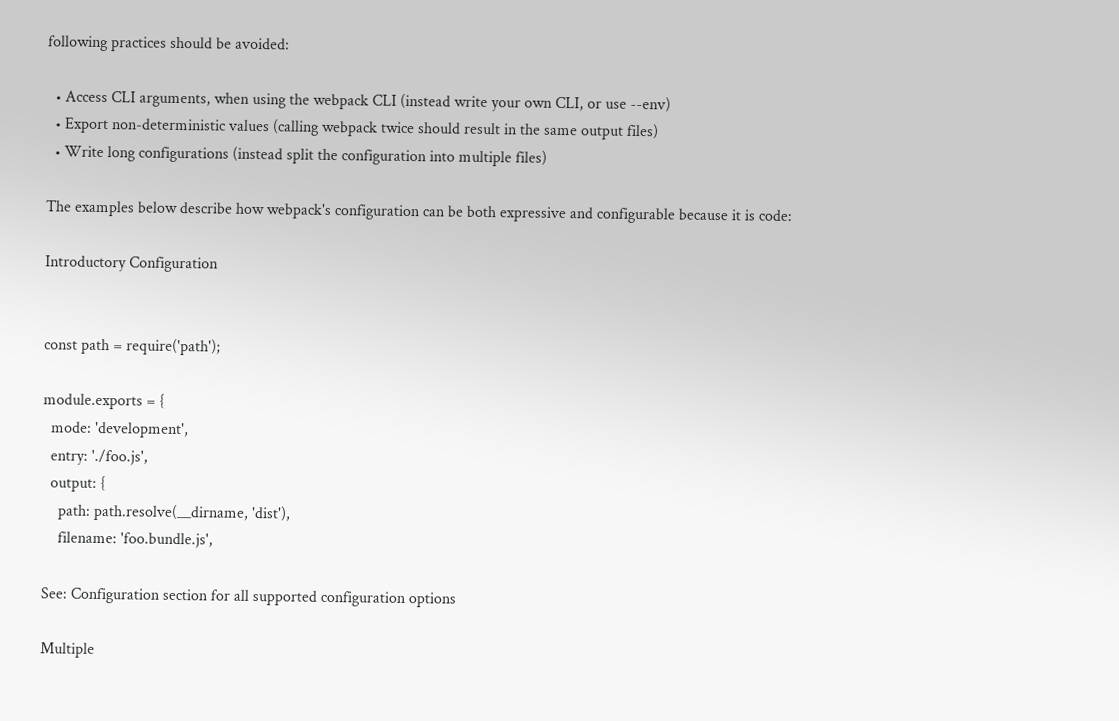following practices should be avoided:

  • Access CLI arguments, when using the webpack CLI (instead write your own CLI, or use --env)
  • Export non-deterministic values (calling webpack twice should result in the same output files)
  • Write long configurations (instead split the configuration into multiple files)

The examples below describe how webpack's configuration can be both expressive and configurable because it is code:

Introductory Configuration


const path = require('path');

module.exports = {
  mode: 'development',
  entry: './foo.js',
  output: {
    path: path.resolve(__dirname, 'dist'),
    filename: 'foo.bundle.js',

See: Configuration section for all supported configuration options

Multiple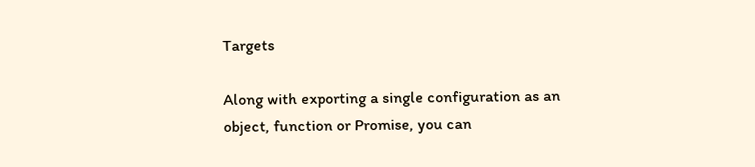Targets

Along with exporting a single configuration as an object, function or Promise, you can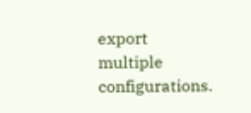export multiple configurations.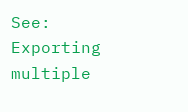See: Exporting multiple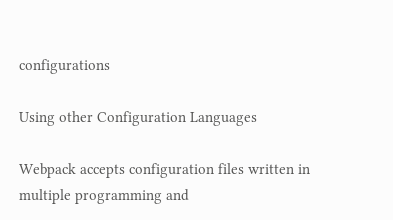configurations

Using other Configuration Languages

Webpack accepts configuration files written in multiple programming and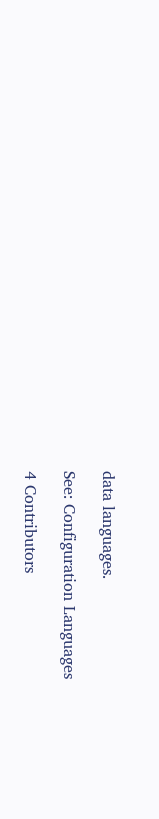data languages.

See: Configuration Languages

4 Contributors